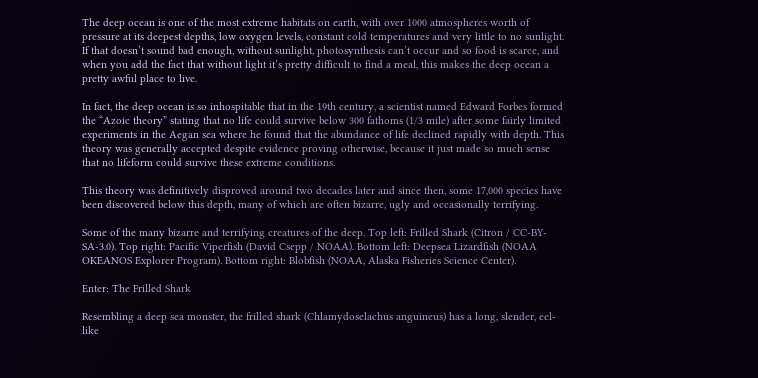The deep ocean is one of the most extreme habitats on earth, with over 1000 atmospheres worth of pressure at its deepest depths, low oxygen levels, constant cold temperatures and very little to no sunlight. If that doesn’t sound bad enough, without sunlight, photosynthesis can’t occur and so food is scarce, and when you add the fact that without light it’s pretty difficult to find a meal, this makes the deep ocean a pretty awful place to live.

In fact, the deep ocean is so inhospitable that in the 19th century, a scientist named Edward Forbes formed the “Azoic theory” stating that no life could survive below 300 fathoms (1/3 mile) after some fairly limited experiments in the Aegan sea where he found that the abundance of life declined rapidly with depth. This theory was generally accepted despite evidence proving otherwise, because it just made so much sense that no lifeform could survive these extreme conditions.

This theory was definitively disproved around two decades later and since then, some 17,000 species have been discovered below this depth, many of which are often bizarre, ugly and occasionally terrifying.

Some of the many bizarre and terrifying creatures of the deep. Top left: Frilled Shark (Citron / CC-BY-SA-3.0). Top right: Pacific Viperfish (David Csepp / NOAA). Bottom left: Deepsea Lizardfish (NOAA OKEANOS Explorer Program). Bottom right: Blobfish (NOAA, Alaska Fisheries Science Center).

Enter: The Frilled Shark

Resembling a deep sea monster, the frilled shark (Chlamydoselachus anguineus) has a long, slender, eel-like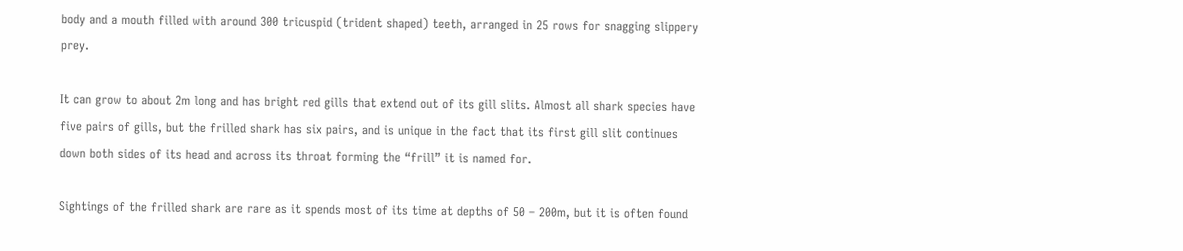body and a mouth filled with around 300 tricuspid (trident shaped) teeth, arranged in 25 rows for snagging slippery prey.

It can grow to about 2m long and has bright red gills that extend out of its gill slits. Almost all shark species have five pairs of gills, but the frilled shark has six pairs, and is unique in the fact that its first gill slit continues down both sides of its head and across its throat forming the “frill” it is named for.

Sightings of the frilled shark are rare as it spends most of its time at depths of 50 – 200m, but it is often found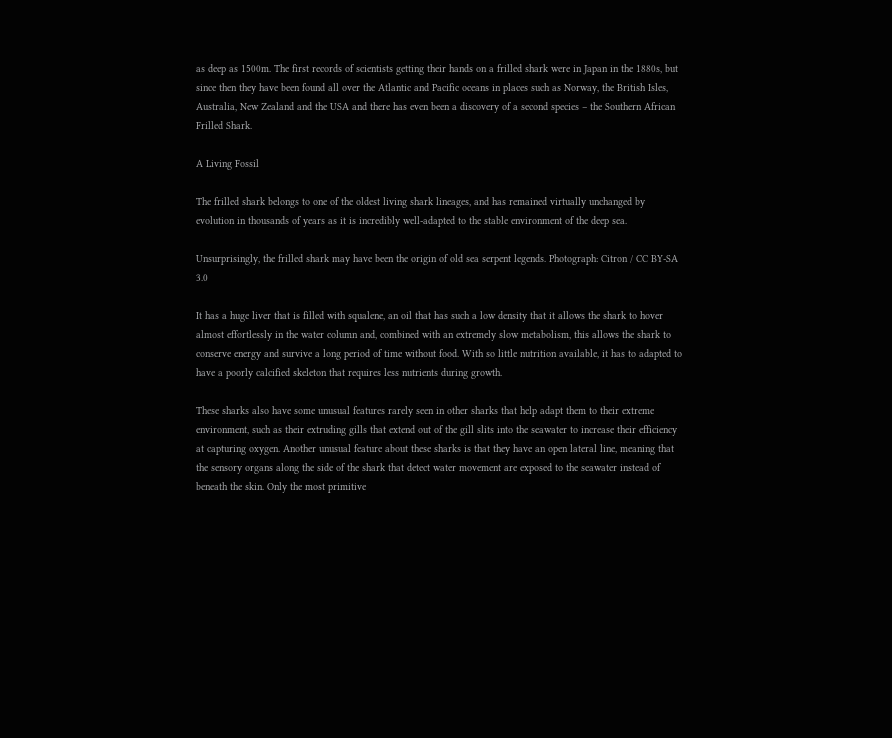as deep as 1500m. The first records of scientists getting their hands on a frilled shark were in Japan in the 1880s, but since then they have been found all over the Atlantic and Pacific oceans in places such as Norway, the British Isles, Australia, New Zealand and the USA and there has even been a discovery of a second species – the Southern African Frilled Shark.

A Living Fossil

The frilled shark belongs to one of the oldest living shark lineages, and has remained virtually unchanged by evolution in thousands of years as it is incredibly well-adapted to the stable environment of the deep sea.

Unsurprisingly, the frilled shark may have been the origin of old sea serpent legends. Photograph: Citron / CC BY-SA 3.0

It has a huge liver that is filled with squalene, an oil that has such a low density that it allows the shark to hover almost effortlessly in the water column and, combined with an extremely slow metabolism, this allows the shark to conserve energy and survive a long period of time without food. With so little nutrition available, it has to adapted to have a poorly calcified skeleton that requires less nutrients during growth.

These sharks also have some unusual features rarely seen in other sharks that help adapt them to their extreme environment, such as their extruding gills that extend out of the gill slits into the seawater to increase their efficiency at capturing oxygen. Another unusual feature about these sharks is that they have an open lateral line, meaning that the sensory organs along the side of the shark that detect water movement are exposed to the seawater instead of beneath the skin. Only the most primitive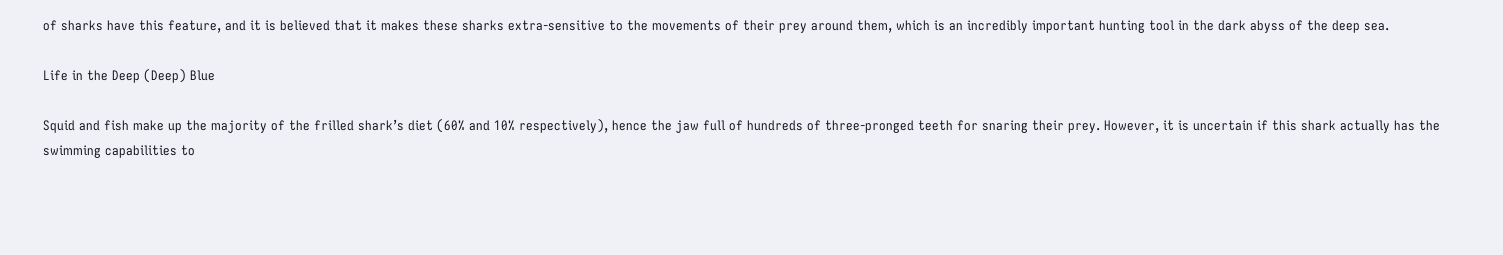of sharks have this feature, and it is believed that it makes these sharks extra-sensitive to the movements of their prey around them, which is an incredibly important hunting tool in the dark abyss of the deep sea.

Life in the Deep (Deep) Blue

Squid and fish make up the majority of the frilled shark’s diet (60% and 10% respectively), hence the jaw full of hundreds of three-pronged teeth for snaring their prey. However, it is uncertain if this shark actually has the swimming capabilities to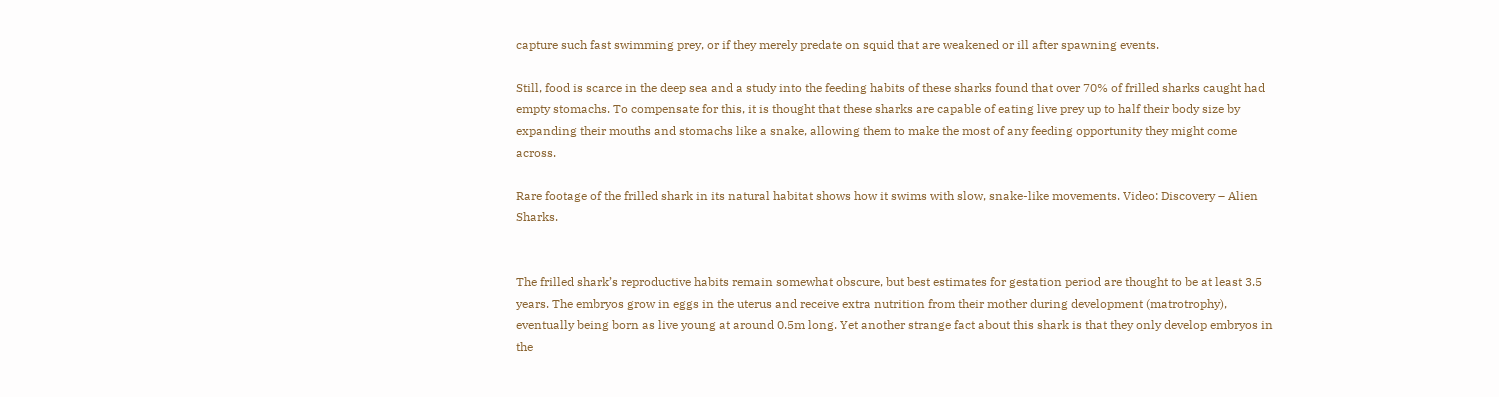capture such fast swimming prey, or if they merely predate on squid that are weakened or ill after spawning events.

Still, food is scarce in the deep sea and a study into the feeding habits of these sharks found that over 70% of frilled sharks caught had empty stomachs. To compensate for this, it is thought that these sharks are capable of eating live prey up to half their body size by expanding their mouths and stomachs like a snake, allowing them to make the most of any feeding opportunity they might come across.

Rare footage of the frilled shark in its natural habitat shows how it swims with slow, snake-like movements. Video: Discovery – Alien Sharks.


The frilled shark’s reproductive habits remain somewhat obscure, but best estimates for gestation period are thought to be at least 3.5 years. The embryos grow in eggs in the uterus and receive extra nutrition from their mother during development (matrotrophy), eventually being born as live young at around 0.5m long. Yet another strange fact about this shark is that they only develop embryos in the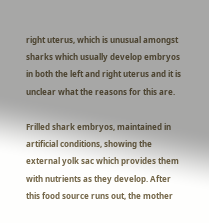right uterus, which is unusual amongst sharks which usually develop embryos in both the left and right uterus and it is unclear what the reasons for this are.

Frilled shark embryos, maintained in artificial conditions, showing the external yolk sac which provides them with nutrients as they develop. After this food source runs out, the mother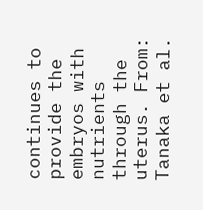continues to provide the embryos with nutrients through the uterus. From: Tanaka et al.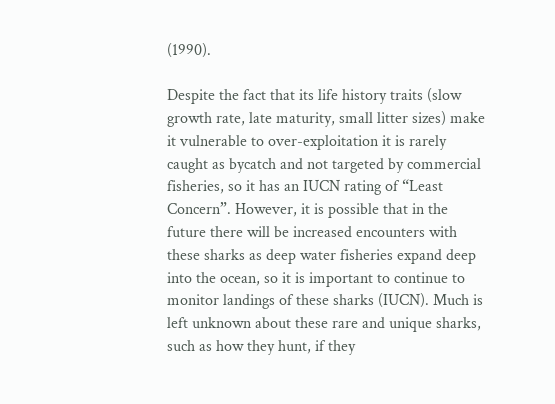(1990).

Despite the fact that its life history traits (slow growth rate, late maturity, small litter sizes) make it vulnerable to over-exploitation it is rarely caught as bycatch and not targeted by commercial fisheries, so it has an IUCN rating of “Least Concern”. However, it is possible that in the future there will be increased encounters with these sharks as deep water fisheries expand deep into the ocean, so it is important to continue to monitor landings of these sharks (IUCN). Much is left unknown about these rare and unique sharks, such as how they hunt, if they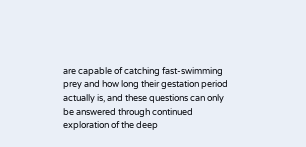are capable of catching fast-swimming prey and how long their gestation period actually is, and these questions can only be answered through continued exploration of the deep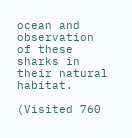ocean and observation of these sharks in their natural habitat.

(Visited 760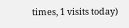times, 1 visits today)